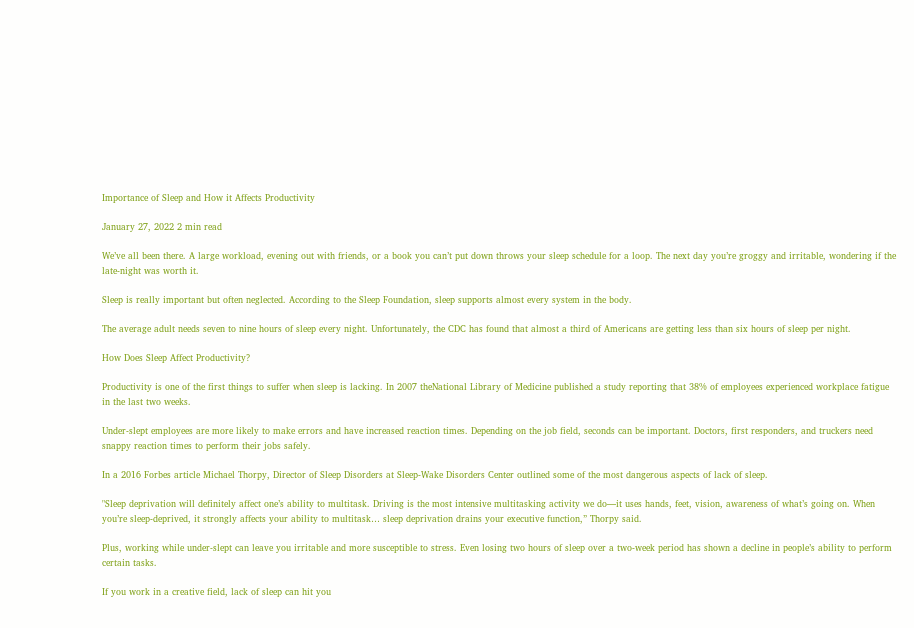Importance of Sleep and How it Affects Productivity

January 27, 2022 2 min read

We’ve all been there. A large workload, evening out with friends, or a book you can’t put down throws your sleep schedule for a loop. The next day you’re groggy and irritable, wondering if the late-night was worth it.

Sleep is really important but often neglected. According to the Sleep Foundation, sleep supports almost every system in the body.

The average adult needs seven to nine hours of sleep every night. Unfortunately, the CDC has found that almost a third of Americans are getting less than six hours of sleep per night.

How Does Sleep Affect Productivity?

Productivity is one of the first things to suffer when sleep is lacking. In 2007 theNational Library of Medicine published a study reporting that 38% of employees experienced workplace fatigue in the last two weeks.

Under-slept employees are more likely to make errors and have increased reaction times. Depending on the job field, seconds can be important. Doctors, first responders, and truckers need snappy reaction times to perform their jobs safely.

In a 2016 Forbes article Michael Thorpy, Director of Sleep Disorders at Sleep-Wake Disorders Center outlined some of the most dangerous aspects of lack of sleep.

"Sleep deprivation will definitely affect one’s ability to multitask. Driving is the most intensive multitasking activity we do—it uses hands, feet, vision, awareness of what’s going on. When you’re sleep-deprived, it strongly affects your ability to multitask… sleep deprivation drains your executive function,” Thorpy said.

Plus, working while under-slept can leave you irritable and more susceptible to stress. Even losing two hours of sleep over a two-week period has shown a decline in people’s ability to perform certain tasks.

If you work in a creative field, lack of sleep can hit you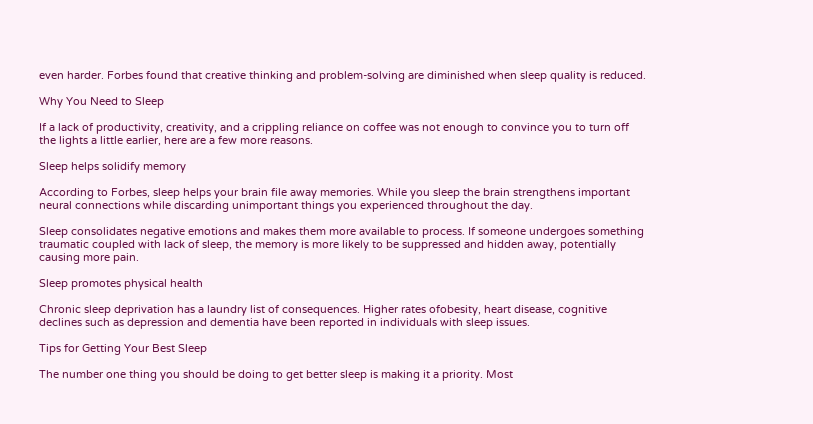even harder. Forbes found that creative thinking and problem-solving are diminished when sleep quality is reduced.

Why You Need to Sleep

If a lack of productivity, creativity, and a crippling reliance on coffee was not enough to convince you to turn off the lights a little earlier, here are a few more reasons.

Sleep helps solidify memory

According to Forbes, sleep helps your brain file away memories. While you sleep the brain strengthens important neural connections while discarding unimportant things you experienced throughout the day.

Sleep consolidates negative emotions and makes them more available to process. If someone undergoes something traumatic coupled with lack of sleep, the memory is more likely to be suppressed and hidden away, potentially causing more pain.

Sleep promotes physical health

Chronic sleep deprivation has a laundry list of consequences. Higher rates ofobesity, heart disease, cognitive declines such as depression and dementia have been reported in individuals with sleep issues.

Tips for Getting Your Best Sleep

The number one thing you should be doing to get better sleep is making it a priority. Most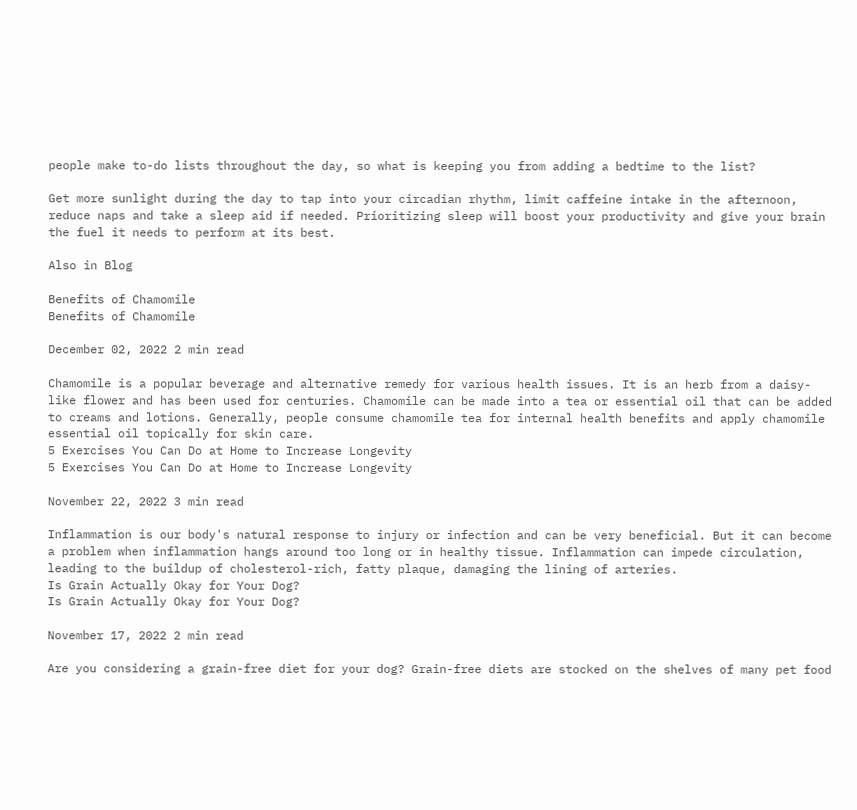people make to-do lists throughout the day, so what is keeping you from adding a bedtime to the list?

Get more sunlight during the day to tap into your circadian rhythm, limit caffeine intake in the afternoon, reduce naps and take a sleep aid if needed. Prioritizing sleep will boost your productivity and give your brain the fuel it needs to perform at its best.

Also in Blog

Benefits of Chamomile
Benefits of Chamomile

December 02, 2022 2 min read

Chamomile is a popular beverage and alternative remedy for various health issues. It is an herb from a daisy-like flower and has been used for centuries. Chamomile can be made into a tea or essential oil that can be added to creams and lotions. Generally, people consume chamomile tea for internal health benefits and apply chamomile essential oil topically for skin care.
5 Exercises You Can Do at Home to Increase Longevity
5 Exercises You Can Do at Home to Increase Longevity

November 22, 2022 3 min read

Inflammation is our body's natural response to injury or infection and can be very beneficial. But it can become a problem when inflammation hangs around too long or in healthy tissue. Inflammation can impede circulation, leading to the buildup of cholesterol-rich, fatty plaque, damaging the lining of arteries.
Is Grain Actually Okay for Your Dog?
Is Grain Actually Okay for Your Dog?

November 17, 2022 2 min read

Are you considering a grain-free diet for your dog? Grain-free diets are stocked on the shelves of many pet food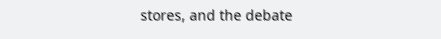stores, and the debate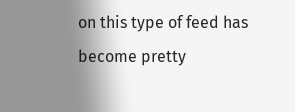on this type of feed has become pretty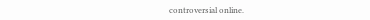controversial online.